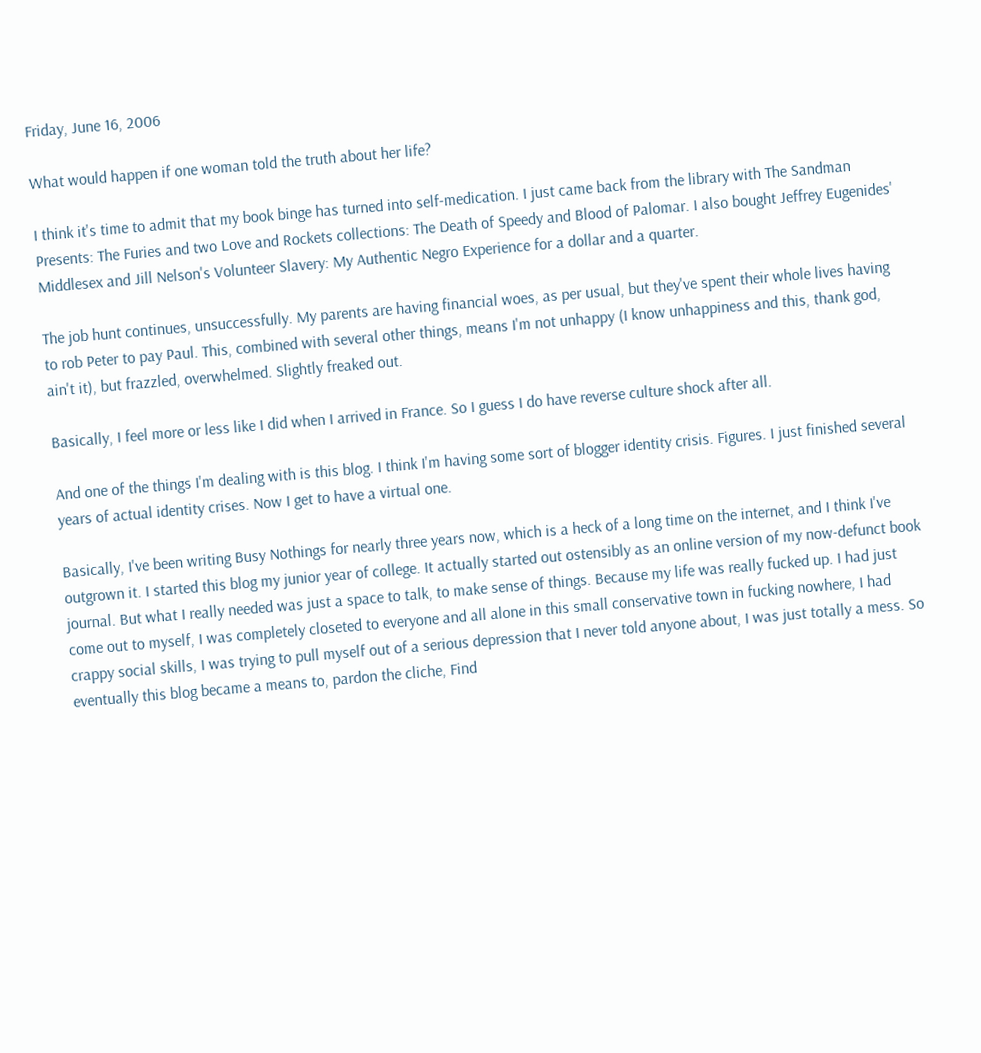Friday, June 16, 2006

What would happen if one woman told the truth about her life?

I think it's time to admit that my book binge has turned into self-medication. I just came back from the library with The Sandman Presents: The Furies and two Love and Rockets collections: The Death of Speedy and Blood of Palomar. I also bought Jeffrey Eugenides' Middlesex and Jill Nelson's Volunteer Slavery: My Authentic Negro Experience for a dollar and a quarter.

The job hunt continues, unsuccessfully. My parents are having financial woes, as per usual, but they've spent their whole lives having to rob Peter to pay Paul. This, combined with several other things, means I'm not unhappy (I know unhappiness and this, thank god, ain't it), but frazzled, overwhelmed. Slightly freaked out.

Basically, I feel more or less like I did when I arrived in France. So I guess I do have reverse culture shock after all.

And one of the things I'm dealing with is this blog. I think I'm having some sort of blogger identity crisis. Figures. I just finished several years of actual identity crises. Now I get to have a virtual one.

Basically, I've been writing Busy Nothings for nearly three years now, which is a heck of a long time on the internet, and I think I've outgrown it. I started this blog my junior year of college. It actually started out ostensibly as an online version of my now-defunct book journal. But what I really needed was just a space to talk, to make sense of things. Because my life was really fucked up. I had just come out to myself, I was completely closeted to everyone and all alone in this small conservative town in fucking nowhere, I had crappy social skills, I was trying to pull myself out of a serious depression that I never told anyone about, I was just totally a mess. So eventually this blog became a means to, pardon the cliche, Find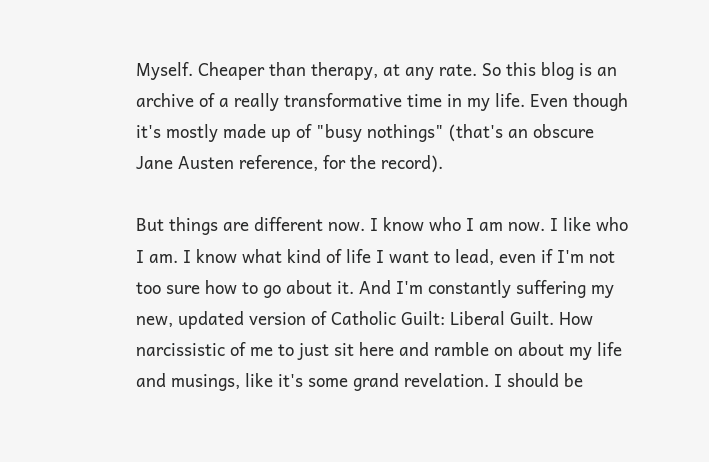Myself. Cheaper than therapy, at any rate. So this blog is an archive of a really transformative time in my life. Even though it's mostly made up of "busy nothings" (that's an obscure Jane Austen reference, for the record).

But things are different now. I know who I am now. I like who I am. I know what kind of life I want to lead, even if I'm not too sure how to go about it. And I'm constantly suffering my new, updated version of Catholic Guilt: Liberal Guilt. How narcissistic of me to just sit here and ramble on about my life and musings, like it's some grand revelation. I should be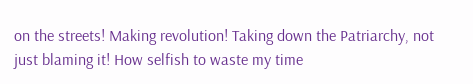on the streets! Making revolution! Taking down the Patriarchy, not just blaming it! How selfish to waste my time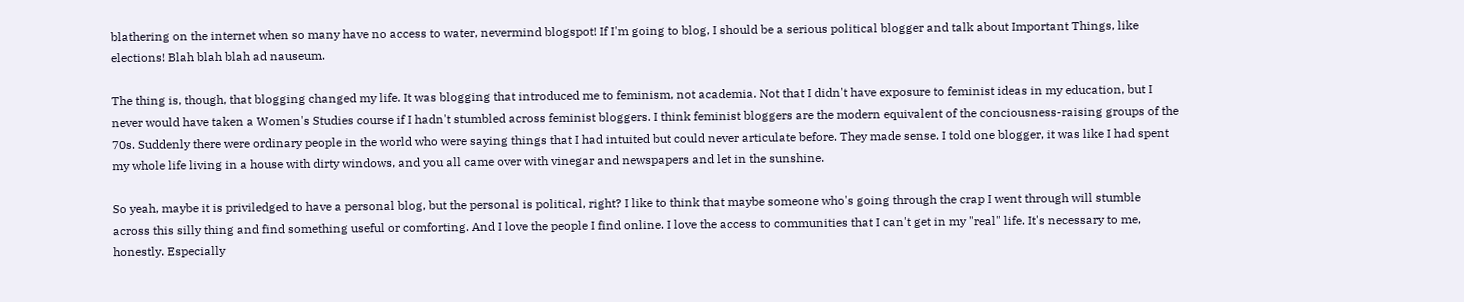blathering on the internet when so many have no access to water, nevermind blogspot! If I'm going to blog, I should be a serious political blogger and talk about Important Things, like elections! Blah blah blah ad nauseum.

The thing is, though, that blogging changed my life. It was blogging that introduced me to feminism, not academia. Not that I didn't have exposure to feminist ideas in my education, but I never would have taken a Women's Studies course if I hadn't stumbled across feminist bloggers. I think feminist bloggers are the modern equivalent of the conciousness-raising groups of the 70s. Suddenly there were ordinary people in the world who were saying things that I had intuited but could never articulate before. They made sense. I told one blogger, it was like I had spent my whole life living in a house with dirty windows, and you all came over with vinegar and newspapers and let in the sunshine.

So yeah, maybe it is priviledged to have a personal blog, but the personal is political, right? I like to think that maybe someone who's going through the crap I went through will stumble across this silly thing and find something useful or comforting. And I love the people I find online. I love the access to communities that I can't get in my "real" life. It's necessary to me, honestly. Especially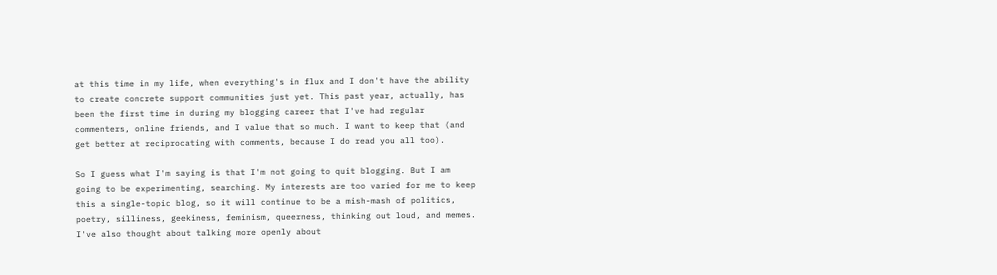at this time in my life, when everything's in flux and I don't have the ability to create concrete support communities just yet. This past year, actually, has been the first time in during my blogging career that I've had regular commenters, online friends, and I value that so much. I want to keep that (and get better at reciprocating with comments, because I do read you all too).

So I guess what I'm saying is that I'm not going to quit blogging. But I am going to be experimenting, searching. My interests are too varied for me to keep this a single-topic blog, so it will continue to be a mish-mash of politics, poetry, silliness, geekiness, feminism, queerness, thinking out loud, and memes. I've also thought about talking more openly about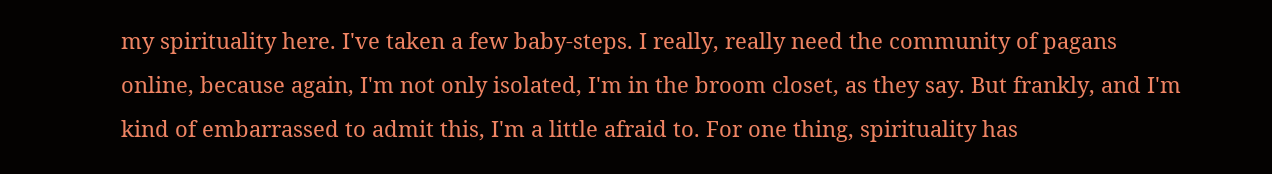my spirituality here. I've taken a few baby-steps. I really, really need the community of pagans online, because again, I'm not only isolated, I'm in the broom closet, as they say. But frankly, and I'm kind of embarrassed to admit this, I'm a little afraid to. For one thing, spirituality has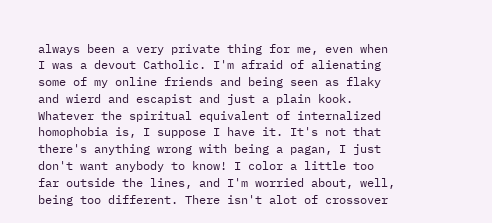always been a very private thing for me, even when I was a devout Catholic. I'm afraid of alienating some of my online friends and being seen as flaky and wierd and escapist and just a plain kook. Whatever the spiritual equivalent of internalized homophobia is, I suppose I have it. It's not that there's anything wrong with being a pagan, I just don't want anybody to know! I color a little too far outside the lines, and I'm worried about, well, being too different. There isn't alot of crossover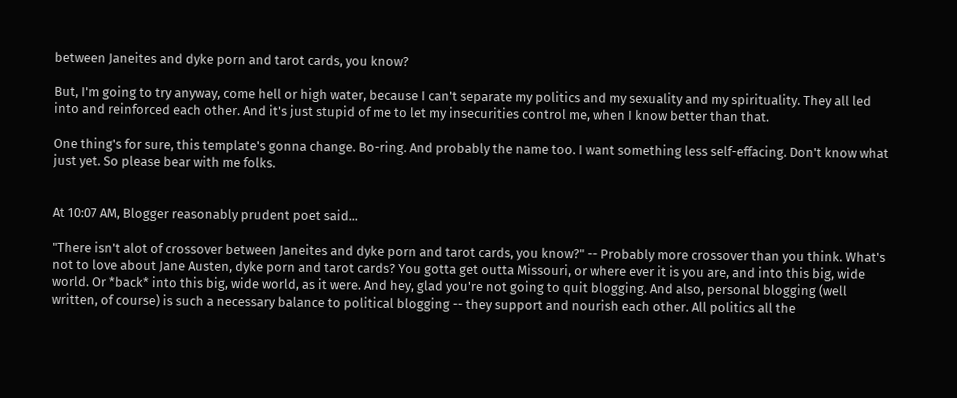between Janeites and dyke porn and tarot cards, you know?

But, I'm going to try anyway, come hell or high water, because I can't separate my politics and my sexuality and my spirituality. They all led into and reinforced each other. And it's just stupid of me to let my insecurities control me, when I know better than that.

One thing's for sure, this template's gonna change. Bo-ring. And probably the name too. I want something less self-effacing. Don't know what just yet. So please bear with me folks.


At 10:07 AM, Blogger reasonably prudent poet said...

"There isn't alot of crossover between Janeites and dyke porn and tarot cards, you know?" -- Probably more crossover than you think. What's not to love about Jane Austen, dyke porn and tarot cards? You gotta get outta Missouri, or where ever it is you are, and into this big, wide world. Or *back* into this big, wide world, as it were. And hey, glad you're not going to quit blogging. And also, personal blogging (well written, of course) is such a necessary balance to political blogging -- they support and nourish each other. All politics all the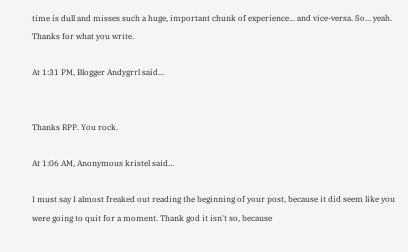time is dull and misses such a huge, important chunk of experience... and vice-versa. So... yeah. Thanks for what you write.

At 1:31 PM, Blogger Andygrrl said...


Thanks RPP. You rock.

At 1:06 AM, Anonymous kristel said...

I must say I almost freaked out reading the beginning of your post, because it did seem like you were going to quit for a moment. Thank god it isn't so, because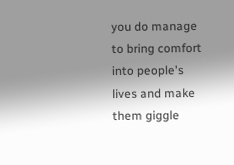you do manage to bring comfort into people's lives and make them giggle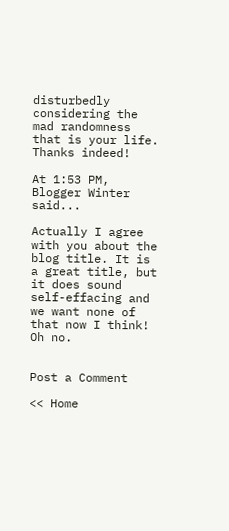disturbedly considering the mad randomness that is your life. Thanks indeed!

At 1:53 PM, Blogger Winter said...

Actually I agree with you about the blog title. It is a great title, but it does sound self-effacing and we want none of that now I think! Oh no.


Post a Comment

<< Home